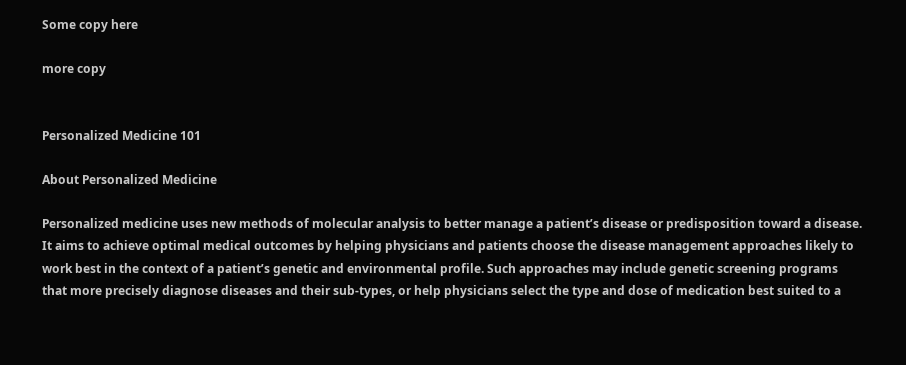Some copy here

more copy


Personalized Medicine 101

About Personalized Medicine

Personalized medicine uses new methods of molecular analysis to better manage a patient’s disease or predisposition toward a disease. It aims to achieve optimal medical outcomes by helping physicians and patients choose the disease management approaches likely to work best in the context of a patient’s genetic and environmental profile. Such approaches may include genetic screening programs that more precisely diagnose diseases and their sub-types, or help physicians select the type and dose of medication best suited to a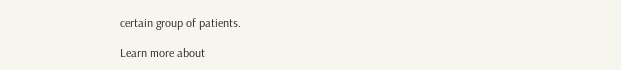certain group of patients.

Learn more about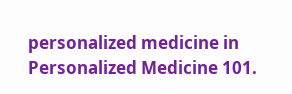personalized medicine in
Personalized Medicine 101.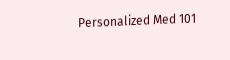Personalized Med 101